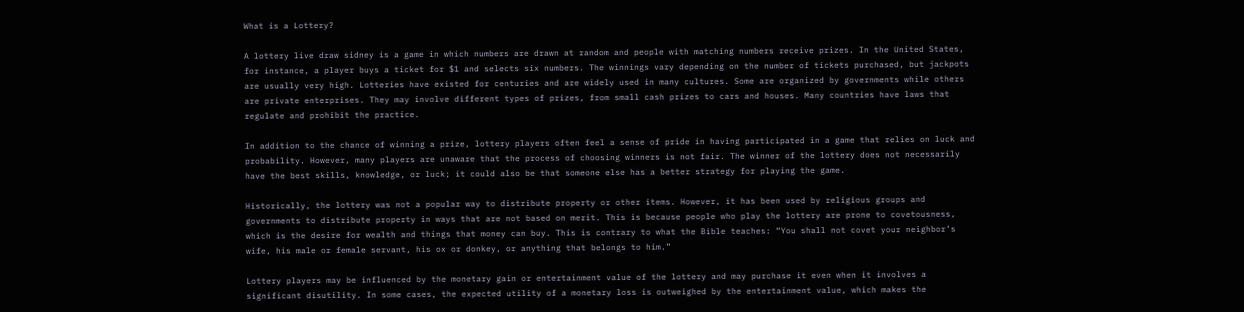What is a Lottery?

A lottery live draw sidney is a game in which numbers are drawn at random and people with matching numbers receive prizes. In the United States, for instance, a player buys a ticket for $1 and selects six numbers. The winnings vary depending on the number of tickets purchased, but jackpots are usually very high. Lotteries have existed for centuries and are widely used in many cultures. Some are organized by governments while others are private enterprises. They may involve different types of prizes, from small cash prizes to cars and houses. Many countries have laws that regulate and prohibit the practice.

In addition to the chance of winning a prize, lottery players often feel a sense of pride in having participated in a game that relies on luck and probability. However, many players are unaware that the process of choosing winners is not fair. The winner of the lottery does not necessarily have the best skills, knowledge, or luck; it could also be that someone else has a better strategy for playing the game.

Historically, the lottery was not a popular way to distribute property or other items. However, it has been used by religious groups and governments to distribute property in ways that are not based on merit. This is because people who play the lottery are prone to covetousness, which is the desire for wealth and things that money can buy. This is contrary to what the Bible teaches: “You shall not covet your neighbor’s wife, his male or female servant, his ox or donkey, or anything that belongs to him.”

Lottery players may be influenced by the monetary gain or entertainment value of the lottery and may purchase it even when it involves a significant disutility. In some cases, the expected utility of a monetary loss is outweighed by the entertainment value, which makes the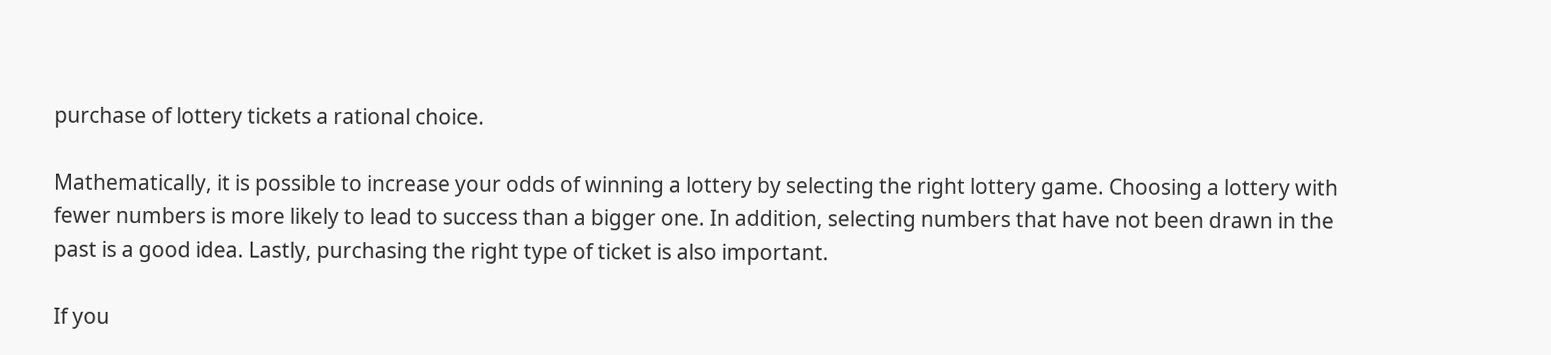purchase of lottery tickets a rational choice.

Mathematically, it is possible to increase your odds of winning a lottery by selecting the right lottery game. Choosing a lottery with fewer numbers is more likely to lead to success than a bigger one. In addition, selecting numbers that have not been drawn in the past is a good idea. Lastly, purchasing the right type of ticket is also important.

If you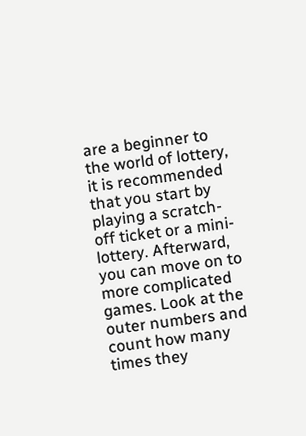are a beginner to the world of lottery, it is recommended that you start by playing a scratch-off ticket or a mini-lottery. Afterward, you can move on to more complicated games. Look at the outer numbers and count how many times they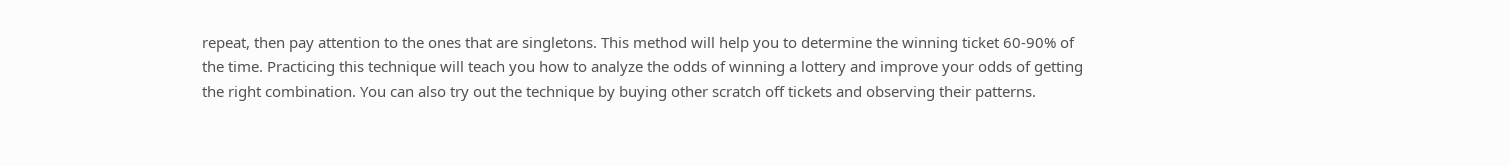repeat, then pay attention to the ones that are singletons. This method will help you to determine the winning ticket 60-90% of the time. Practicing this technique will teach you how to analyze the odds of winning a lottery and improve your odds of getting the right combination. You can also try out the technique by buying other scratch off tickets and observing their patterns.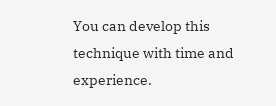You can develop this technique with time and experience.